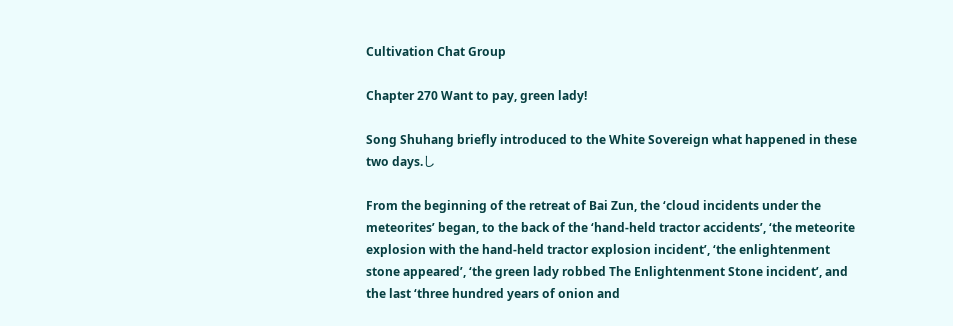Cultivation Chat Group

Chapter 270 Want to pay, green lady!

Song Shuhang briefly introduced to the White Sovereign what happened in these two days.し

From the beginning of the retreat of Bai Zun, the ‘cloud incidents under the meteorites’ began, to the back of the ‘hand-held tractor accidents’, ‘the meteorite explosion with the hand-held tractor explosion incident’, ‘the enlightenment stone appeared’, ‘the green lady robbed The Enlightenment Stone incident’, and the last ‘three hundred years of onion and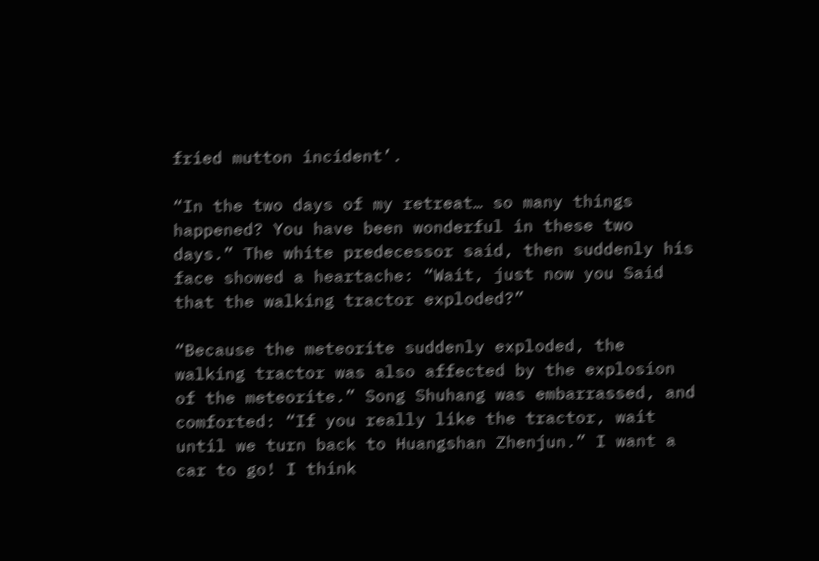fried mutton incident’.

“In the two days of my retreat… so many things happened? You have been wonderful in these two days.” The white predecessor said, then suddenly his face showed a heartache: “Wait, just now you Said that the walking tractor exploded?”

“Because the meteorite suddenly exploded, the walking tractor was also affected by the explosion of the meteorite.” Song Shuhang was embarrassed, and comforted: “If you really like the tractor, wait until we turn back to Huangshan Zhenjun.” I want a car to go! I think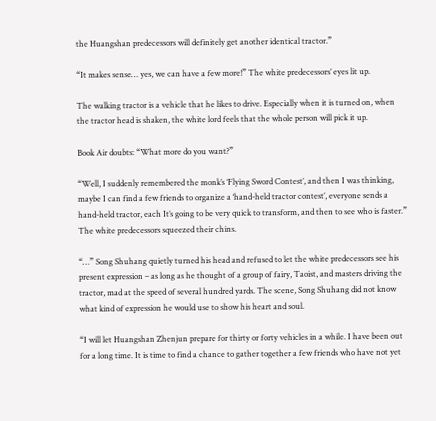the Huangshan predecessors will definitely get another identical tractor.”

“It makes sense… yes, we can have a few more!” The white predecessors’ eyes lit up.

The walking tractor is a vehicle that he likes to drive. Especially when it is turned on, when the tractor head is shaken, the white lord feels that the whole person will pick it up.

Book Air doubts: “What more do you want?”

“Well, I suddenly remembered the monk’s ‘Flying Sword Contest’, and then I was thinking, maybe I can find a few friends to organize a ‘hand-held tractor contest’, everyone sends a hand-held tractor, each It’s going to be very quick to transform, and then to see who is faster.” The white predecessors squeezed their chins.

“…” Song Shuhang quietly turned his head and refused to let the white predecessors see his present expression – as long as he thought of a group of fairy, Taoist, and masters driving the tractor, mad at the speed of several hundred yards. The scene, Song Shuhang did not know what kind of expression he would use to show his heart and soul.

“I will let Huangshan Zhenjun prepare for thirty or forty vehicles in a while. I have been out for a long time. It is time to find a chance to gather together a few friends who have not yet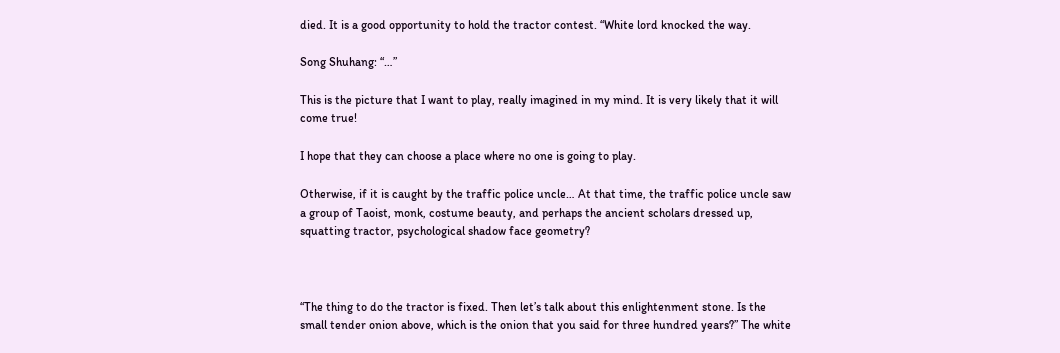died. It is a good opportunity to hold the tractor contest. “White lord knocked the way.

Song Shuhang: “…”

This is the picture that I want to play, really imagined in my mind. It is very likely that it will come true!

I hope that they can choose a place where no one is going to play.

Otherwise, if it is caught by the traffic police uncle… At that time, the traffic police uncle saw a group of Taoist, monk, costume beauty, and perhaps the ancient scholars dressed up, squatting tractor, psychological shadow face geometry?



“The thing to do the tractor is fixed. Then let’s talk about this enlightenment stone. Is the small tender onion above, which is the onion that you said for three hundred years?” The white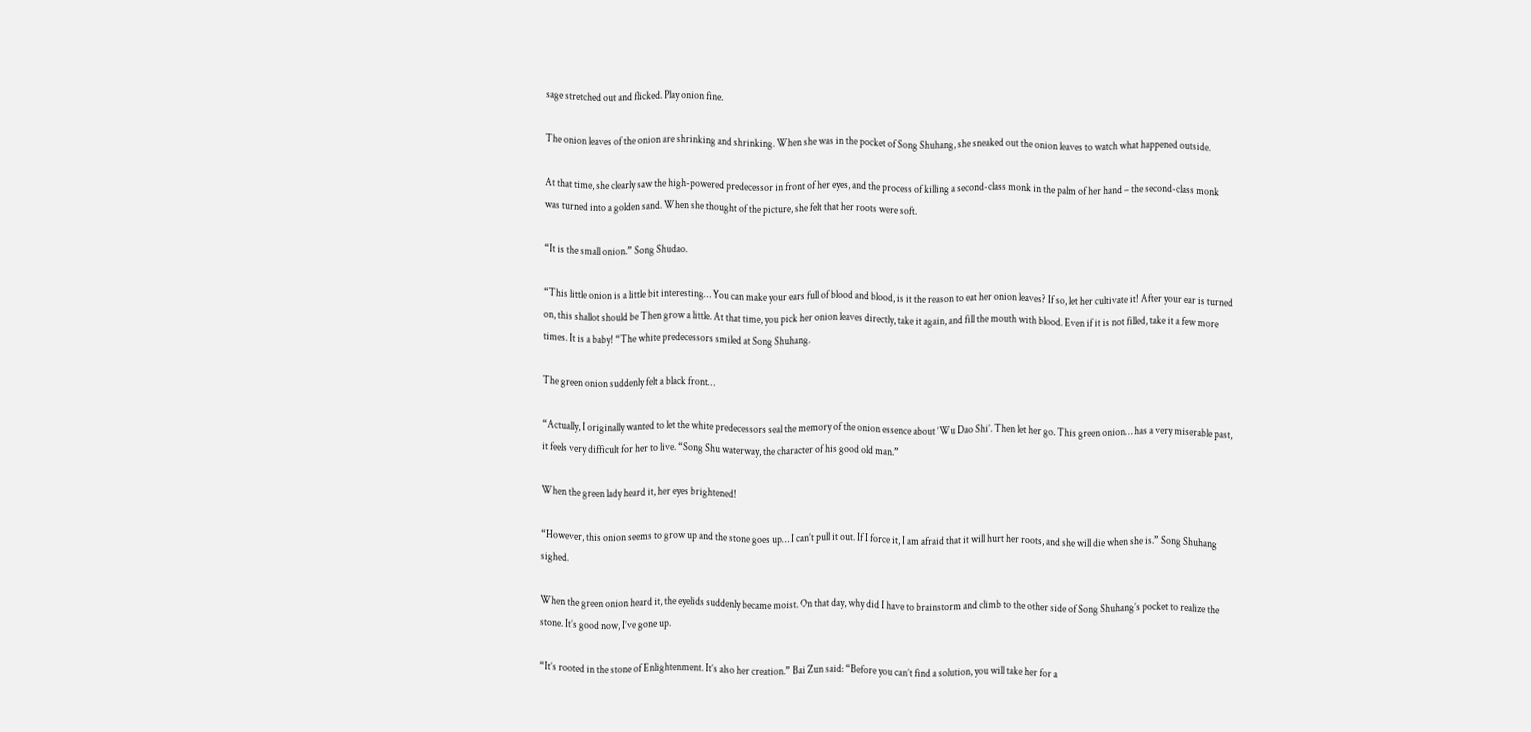sage stretched out and flicked. Play onion fine.

The onion leaves of the onion are shrinking and shrinking. When she was in the pocket of Song Shuhang, she sneaked out the onion leaves to watch what happened outside.

At that time, she clearly saw the high-powered predecessor in front of her eyes, and the process of killing a second-class monk in the palm of her hand – the second-class monk was turned into a golden sand. When she thought of the picture, she felt that her roots were soft.

“It is the small onion.” Song Shudao.

“This little onion is a little bit interesting… You can make your ears full of blood and blood, is it the reason to eat her onion leaves? If so, let her cultivate it! After your ear is turned on, this shallot should be Then grow a little. At that time, you pick her onion leaves directly, take it again, and fill the mouth with blood. Even if it is not filled, take it a few more times. It is a baby! “The white predecessors smiled at Song Shuhang.

The green onion suddenly felt a black front…

“Actually, I originally wanted to let the white predecessors seal the memory of the onion essence about ‘Wu Dao Shi’. Then let her go. This green onion… has a very miserable past, it feels very difficult for her to live. “Song Shu waterway, the character of his good old man.”

When the green lady heard it, her eyes brightened!

“However, this onion seems to grow up and the stone goes up… I can’t pull it out. If I force it, I am afraid that it will hurt her roots, and she will die when she is.” Song Shuhang sighed.

When the green onion heard it, the eyelids suddenly became moist. On that day, why did I have to brainstorm and climb to the other side of Song Shuhang’s pocket to realize the stone. It’s good now, I’ve gone up.

“It’s rooted in the stone of Enlightenment. It’s also her creation.” Bai Zun said: “Before you can’t find a solution, you will take her for a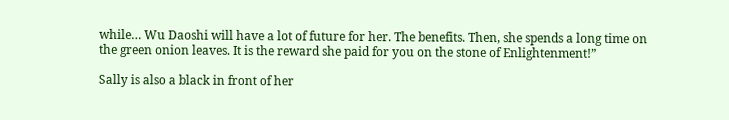while… Wu Daoshi will have a lot of future for her. The benefits. Then, she spends a long time on the green onion leaves. It is the reward she paid for you on the stone of Enlightenment!”

Sally is also a black in front of her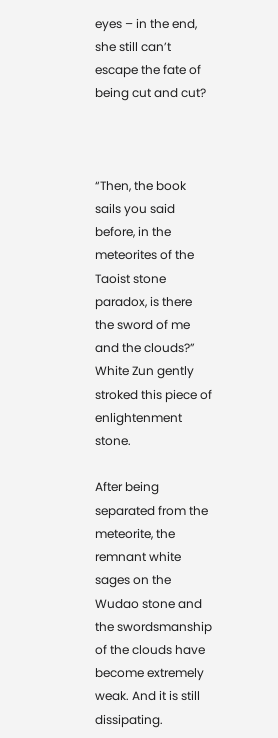eyes – in the end, she still can’t escape the fate of being cut and cut?



“Then, the book sails you said before, in the meteorites of the Taoist stone paradox, is there the sword of me and the clouds?” White Zun gently stroked this piece of enlightenment stone.

After being separated from the meteorite, the remnant white sages on the Wudao stone and the swordsmanship of the clouds have become extremely weak. And it is still dissipating.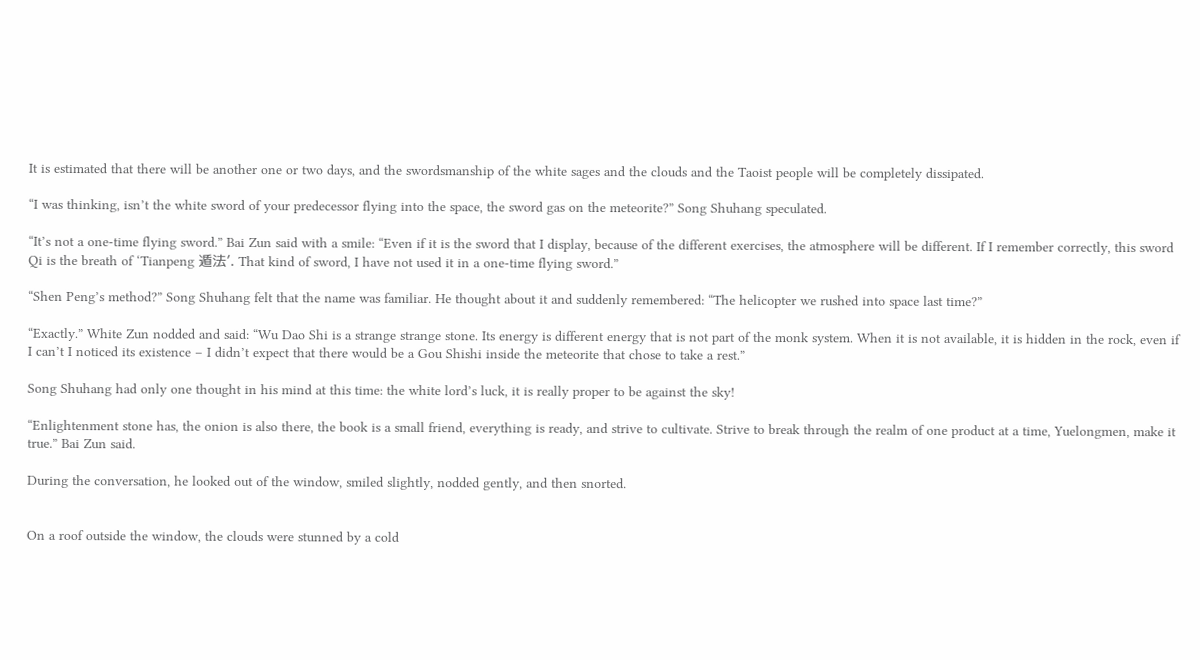It is estimated that there will be another one or two days, and the swordsmanship of the white sages and the clouds and the Taoist people will be completely dissipated.

“I was thinking, isn’t the white sword of your predecessor flying into the space, the sword gas on the meteorite?” Song Shuhang speculated.

“It’s not a one-time flying sword.” Bai Zun said with a smile: “Even if it is the sword that I display, because of the different exercises, the atmosphere will be different. If I remember correctly, this sword Qi is the breath of ‘Tianpeng 遁法’. That kind of sword, I have not used it in a one-time flying sword.”

“Shen Peng’s method?” Song Shuhang felt that the name was familiar. He thought about it and suddenly remembered: “The helicopter we rushed into space last time?”

“Exactly.” White Zun nodded and said: “Wu Dao Shi is a strange strange stone. Its energy is different energy that is not part of the monk system. When it is not available, it is hidden in the rock, even if I can’t I noticed its existence – I didn’t expect that there would be a Gou Shishi inside the meteorite that chose to take a rest.”

Song Shuhang had only one thought in his mind at this time: the white lord’s luck, it is really proper to be against the sky!

“Enlightenment stone has, the onion is also there, the book is a small friend, everything is ready, and strive to cultivate. Strive to break through the realm of one product at a time, Yuelongmen, make it true.” Bai Zun said.

During the conversation, he looked out of the window, smiled slightly, nodded gently, and then snorted.


On a roof outside the window, the clouds were stunned by a cold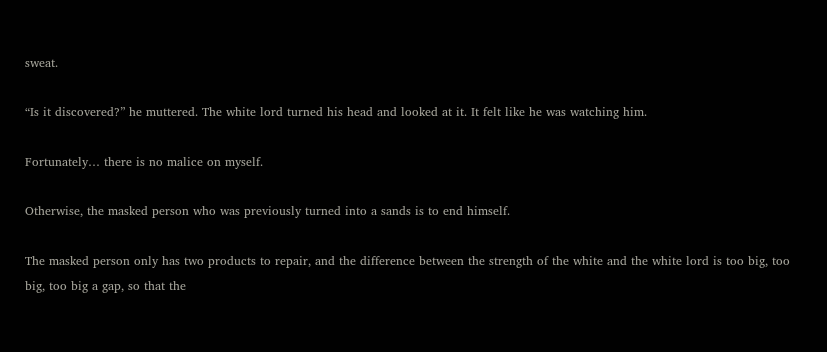sweat.

“Is it discovered?” he muttered. The white lord turned his head and looked at it. It felt like he was watching him.

Fortunately… there is no malice on myself.

Otherwise, the masked person who was previously turned into a sands is to end himself.

The masked person only has two products to repair, and the difference between the strength of the white and the white lord is too big, too big, too big a gap, so that the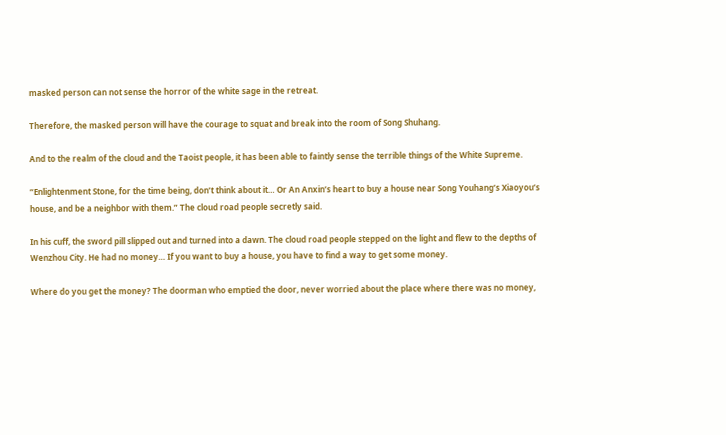masked person can not sense the horror of the white sage in the retreat.

Therefore, the masked person will have the courage to squat and break into the room of Song Shuhang.

And to the realm of the cloud and the Taoist people, it has been able to faintly sense the terrible things of the White Supreme.

“Enlightenment Stone, for the time being, don’t think about it… Or An Anxin’s heart to buy a house near Song Youhang’s Xiaoyou’s house, and be a neighbor with them.” The cloud road people secretly said.

In his cuff, the sword pill slipped out and turned into a dawn. The cloud road people stepped on the light and flew to the depths of Wenzhou City. He had no money… If you want to buy a house, you have to find a way to get some money.

Where do you get the money? The doorman who emptied the door, never worried about the place where there was no money,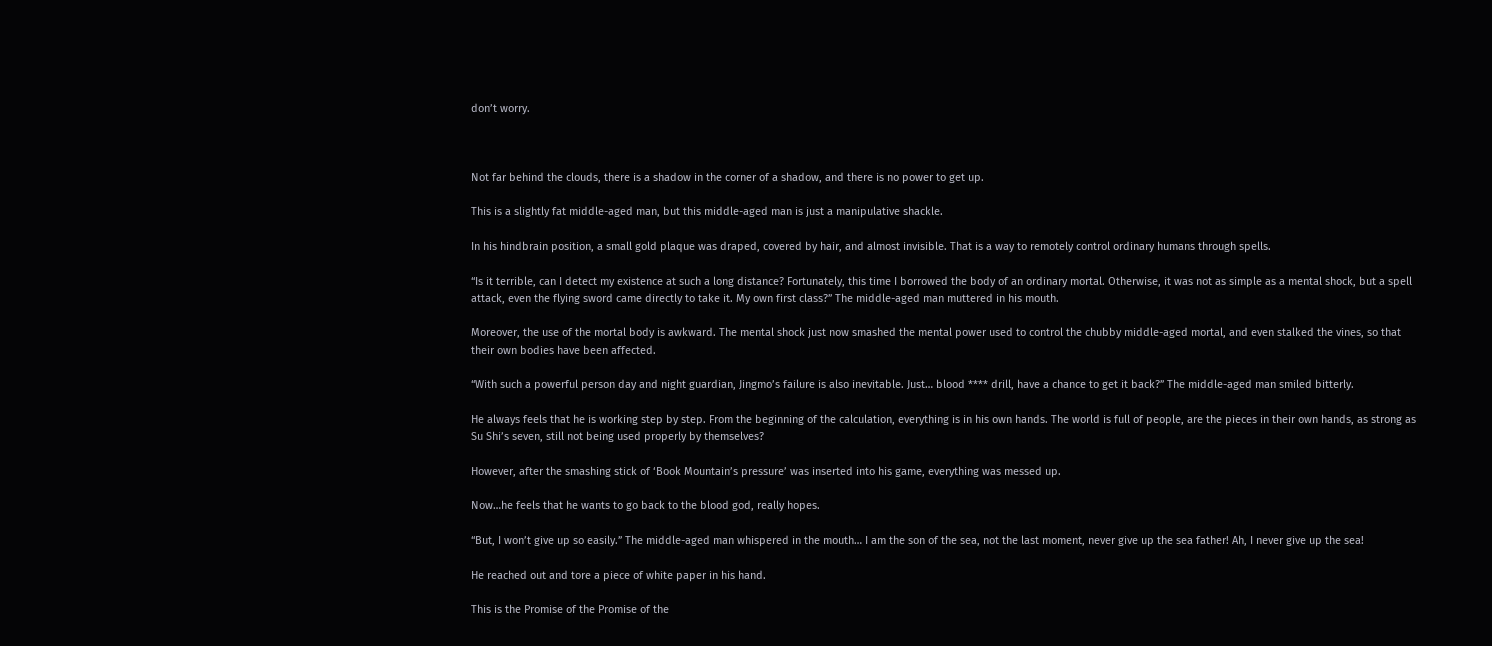don’t worry.



Not far behind the clouds, there is a shadow in the corner of a shadow, and there is no power to get up.

This is a slightly fat middle-aged man, but this middle-aged man is just a manipulative shackle.

In his hindbrain position, a small gold plaque was draped, covered by hair, and almost invisible. That is a way to remotely control ordinary humans through spells.

“Is it terrible, can I detect my existence at such a long distance? Fortunately, this time I borrowed the body of an ordinary mortal. Otherwise, it was not as simple as a mental shock, but a spell attack, even the flying sword came directly to take it. My own first class?” The middle-aged man muttered in his mouth.

Moreover, the use of the mortal body is awkward. The mental shock just now smashed the mental power used to control the chubby middle-aged mortal, and even stalked the vines, so that their own bodies have been affected.

“With such a powerful person day and night guardian, Jingmo’s failure is also inevitable. Just… blood **** drill, have a chance to get it back?” The middle-aged man smiled bitterly.

He always feels that he is working step by step. From the beginning of the calculation, everything is in his own hands. The world is full of people, are the pieces in their own hands, as strong as Su Shi’s seven, still not being used properly by themselves?

However, after the smashing stick of ‘Book Mountain’s pressure’ was inserted into his game, everything was messed up.

Now…he feels that he wants to go back to the blood god, really hopes.

“But, I won’t give up so easily.” The middle-aged man whispered in the mouth… I am the son of the sea, not the last moment, never give up the sea father! Ah, I never give up the sea!

He reached out and tore a piece of white paper in his hand.

This is the Promise of the Promise of the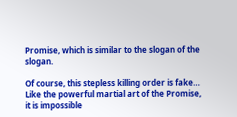Promise, which is similar to the slogan of the slogan.

Of course, this stepless killing order is fake… Like the powerful martial art of the Promise, it is impossible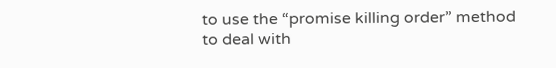to use the “promise killing order” method to deal with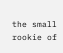the small rookie of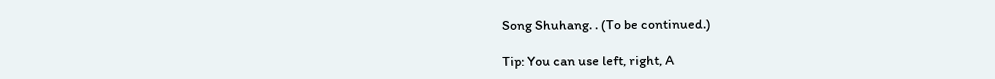Song Shuhang. . (To be continued.)

Tip: You can use left, right, A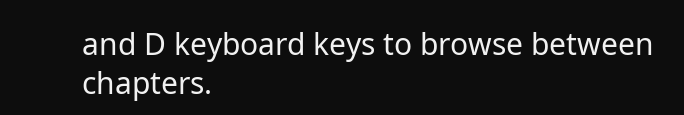and D keyboard keys to browse between chapters.